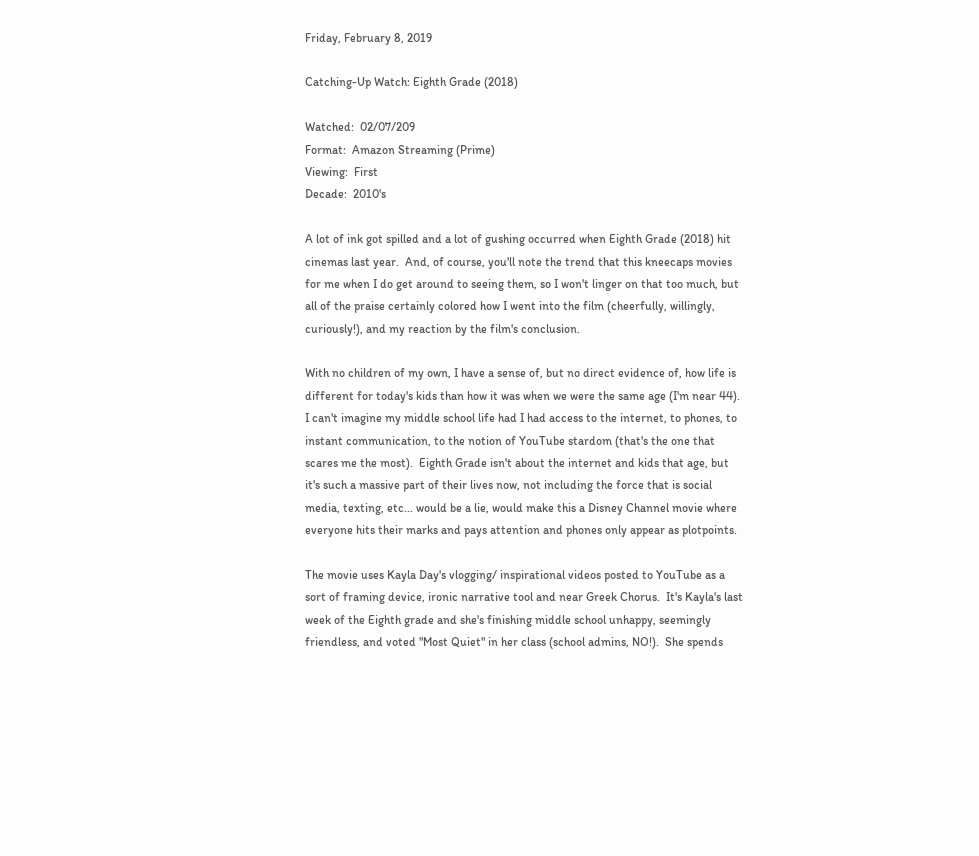Friday, February 8, 2019

Catching-Up Watch: Eighth Grade (2018)

Watched:  02/07/209
Format:  Amazon Streaming (Prime)
Viewing:  First
Decade:  2010's

A lot of ink got spilled and a lot of gushing occurred when Eighth Grade (2018) hit cinemas last year.  And, of course, you'll note the trend that this kneecaps movies for me when I do get around to seeing them, so I won't linger on that too much, but all of the praise certainly colored how I went into the film (cheerfully, willingly, curiously!), and my reaction by the film's conclusion.

With no children of my own, I have a sense of, but no direct evidence of, how life is different for today's kids than how it was when we were the same age (I'm near 44).  I can't imagine my middle school life had I had access to the internet, to phones, to instant communication, to the notion of YouTube stardom (that's the one that scares me the most).  Eighth Grade isn't about the internet and kids that age, but it's such a massive part of their lives now, not including the force that is social media, texting, etc... would be a lie, would make this a Disney Channel movie where everyone hits their marks and pays attention and phones only appear as plotpoints.

The movie uses Kayla Day's vlogging/ inspirational videos posted to YouTube as a sort of framing device, ironic narrative tool and near Greek Chorus.  It's Kayla's last week of the Eighth grade and she's finishing middle school unhappy, seemingly friendless, and voted "Most Quiet" in her class (school admins, NO!).  She spends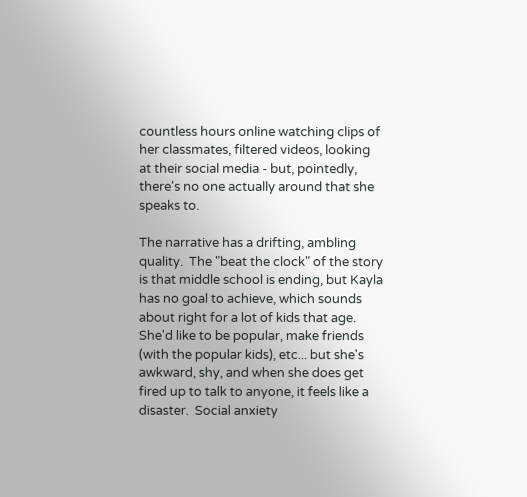countless hours online watching clips of her classmates, filtered videos, looking at their social media - but, pointedly, there's no one actually around that she speaks to.

The narrative has a drifting, ambling quality.  The "beat the clock" of the story is that middle school is ending, but Kayla has no goal to achieve, which sounds about right for a lot of kids that age.  She'd like to be popular, make friends (with the popular kids), etc... but she's awkward, shy, and when she does get fired up to talk to anyone, it feels like a disaster.  Social anxiety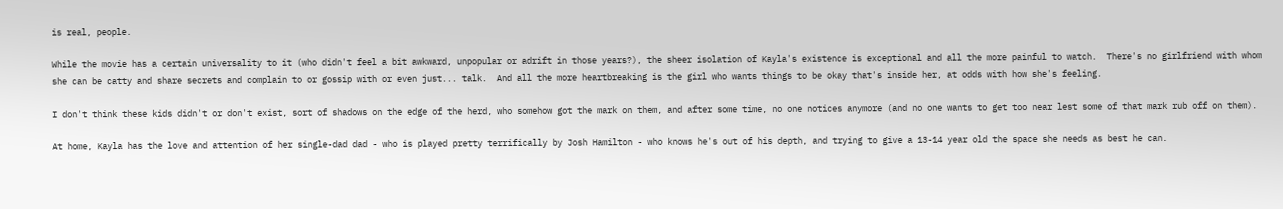is real, people.

While the movie has a certain universality to it (who didn't feel a bit awkward, unpopular or adrift in those years?), the sheer isolation of Kayla's existence is exceptional and all the more painful to watch.  There's no girlfriend with whom she can be catty and share secrets and complain to or gossip with or even just... talk.  And all the more heartbreaking is the girl who wants things to be okay that's inside her, at odds with how she's feeling.

I don't think these kids didn't or don't exist, sort of shadows on the edge of the herd, who somehow got the mark on them, and after some time, no one notices anymore (and no one wants to get too near lest some of that mark rub off on them).

At home, Kayla has the love and attention of her single-dad dad - who is played pretty terrifically by Josh Hamilton - who knows he's out of his depth, and trying to give a 13-14 year old the space she needs as best he can.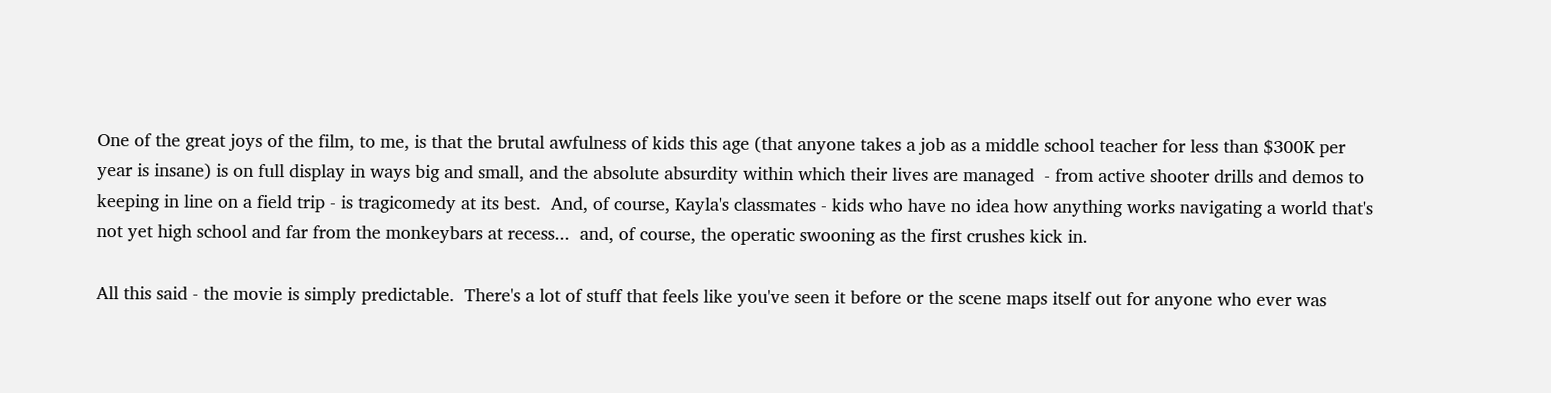One of the great joys of the film, to me, is that the brutal awfulness of kids this age (that anyone takes a job as a middle school teacher for less than $300K per year is insane) is on full display in ways big and small, and the absolute absurdity within which their lives are managed  - from active shooter drills and demos to keeping in line on a field trip - is tragicomedy at its best.  And, of course, Kayla's classmates - kids who have no idea how anything works navigating a world that's not yet high school and far from the monkeybars at recess...  and, of course, the operatic swooning as the first crushes kick in.

All this said - the movie is simply predictable.  There's a lot of stuff that feels like you've seen it before or the scene maps itself out for anyone who ever was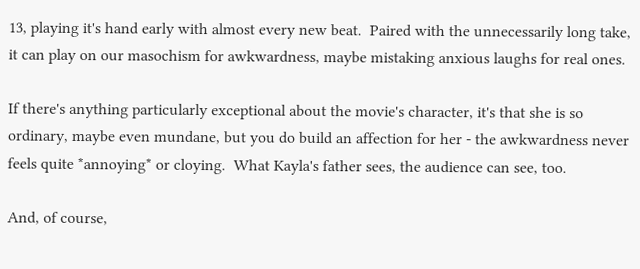13, playing it's hand early with almost every new beat.  Paired with the unnecessarily long take, it can play on our masochism for awkwardness, maybe mistaking anxious laughs for real ones.

If there's anything particularly exceptional about the movie's character, it's that she is so ordinary, maybe even mundane, but you do build an affection for her - the awkwardness never feels quite *annoying* or cloying.  What Kayla's father sees, the audience can see, too.

And, of course,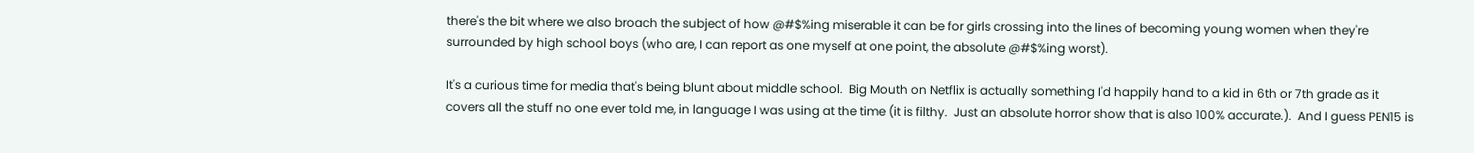there's the bit where we also broach the subject of how @#$%ing miserable it can be for girls crossing into the lines of becoming young women when they're surrounded by high school boys (who are, I can report as one myself at one point, the absolute @#$%ing worst).

It's a curious time for media that's being blunt about middle school.  Big Mouth on Netflix is actually something I'd happily hand to a kid in 6th or 7th grade as it covers all the stuff no one ever told me, in language I was using at the time (it is filthy.  Just an absolute horror show that is also 100% accurate.).  And I guess PEN15 is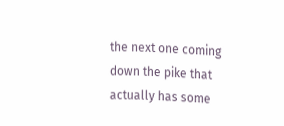the next one coming down the pike that actually has some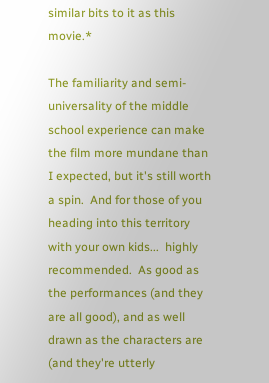similar bits to it as this movie.*

The familiarity and semi-universality of the middle school experience can make the film more mundane than I expected, but it's still worth a spin.  And for those of you heading into this territory with your own kids...  highly recommended.  As good as the performances (and they are all good), and as well drawn as the characters are (and they're utterly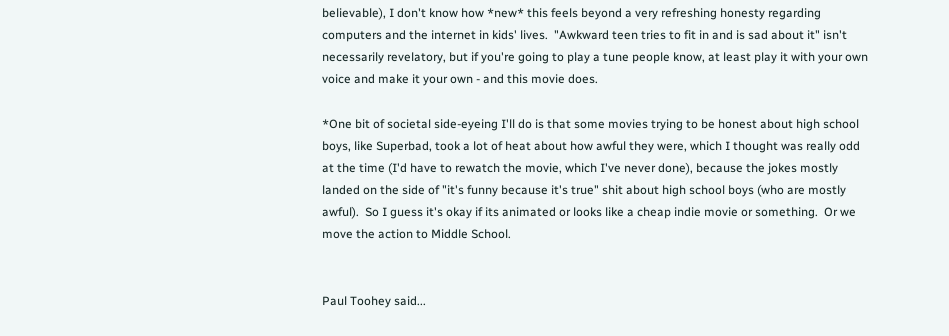believable), I don't know how *new* this feels beyond a very refreshing honesty regarding computers and the internet in kids' lives.  "Awkward teen tries to fit in and is sad about it" isn't necessarily revelatory, but if you're going to play a tune people know, at least play it with your own voice and make it your own - and this movie does.

*One bit of societal side-eyeing I'll do is that some movies trying to be honest about high school boys, like Superbad, took a lot of heat about how awful they were, which I thought was really odd at the time (I'd have to rewatch the movie, which I've never done), because the jokes mostly landed on the side of "it's funny because it's true" shit about high school boys (who are mostly awful).  So I guess it's okay if its animated or looks like a cheap indie movie or something.  Or we move the action to Middle School.


Paul Toohey said...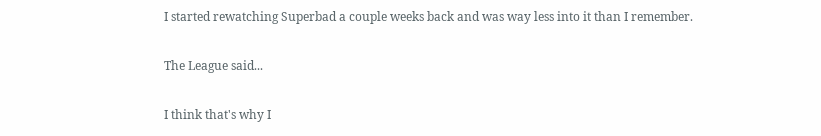I started rewatching Superbad a couple weeks back and was way less into it than I remember.

The League said...

I think that's why I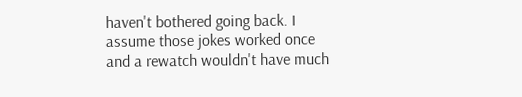haven't bothered going back. I assume those jokes worked once and a rewatch wouldn't have much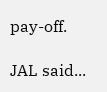pay-off.

JAL said...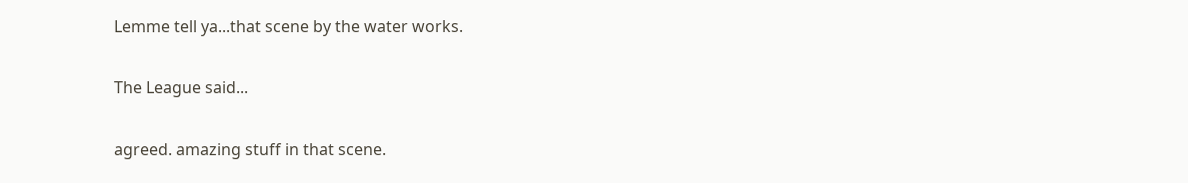Lemme tell ya...that scene by the water works.

The League said...

agreed. amazing stuff in that scene.